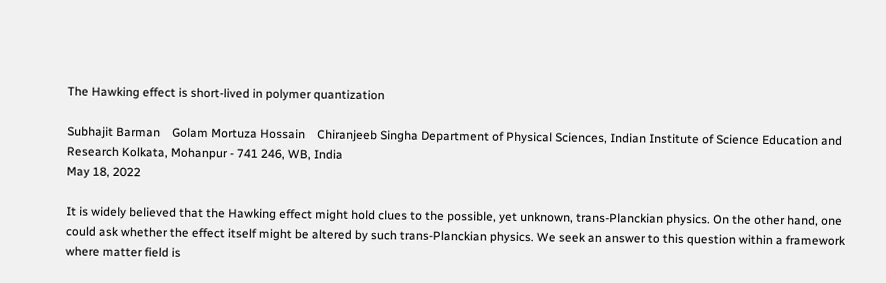The Hawking effect is short-lived in polymer quantization

Subhajit Barman    Golam Mortuza Hossain    Chiranjeeb Singha Department of Physical Sciences, Indian Institute of Science Education and Research Kolkata, Mohanpur - 741 246, WB, India
May 18, 2022

It is widely believed that the Hawking effect might hold clues to the possible, yet unknown, trans-Planckian physics. On the other hand, one could ask whether the effect itself might be altered by such trans-Planckian physics. We seek an answer to this question within a framework where matter field is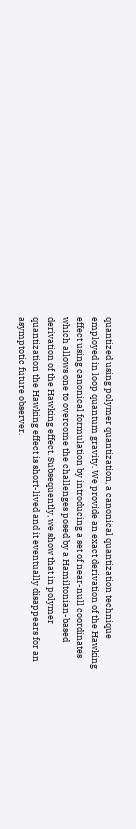quantized using polymer quantization, a canonical quantization technique employed in loop quantum gravity. We provide an exact derivation of the Hawking effect using canonical formulation by introducing a set of near-null coordinates which allows one to overcome the challenges posed by a Hamiltonian-based derivation of the Hawking effect. Subsequently, we show that in polymer quantization the Hawking effect is short-lived and it eventually disappears for an asymptotic future observer.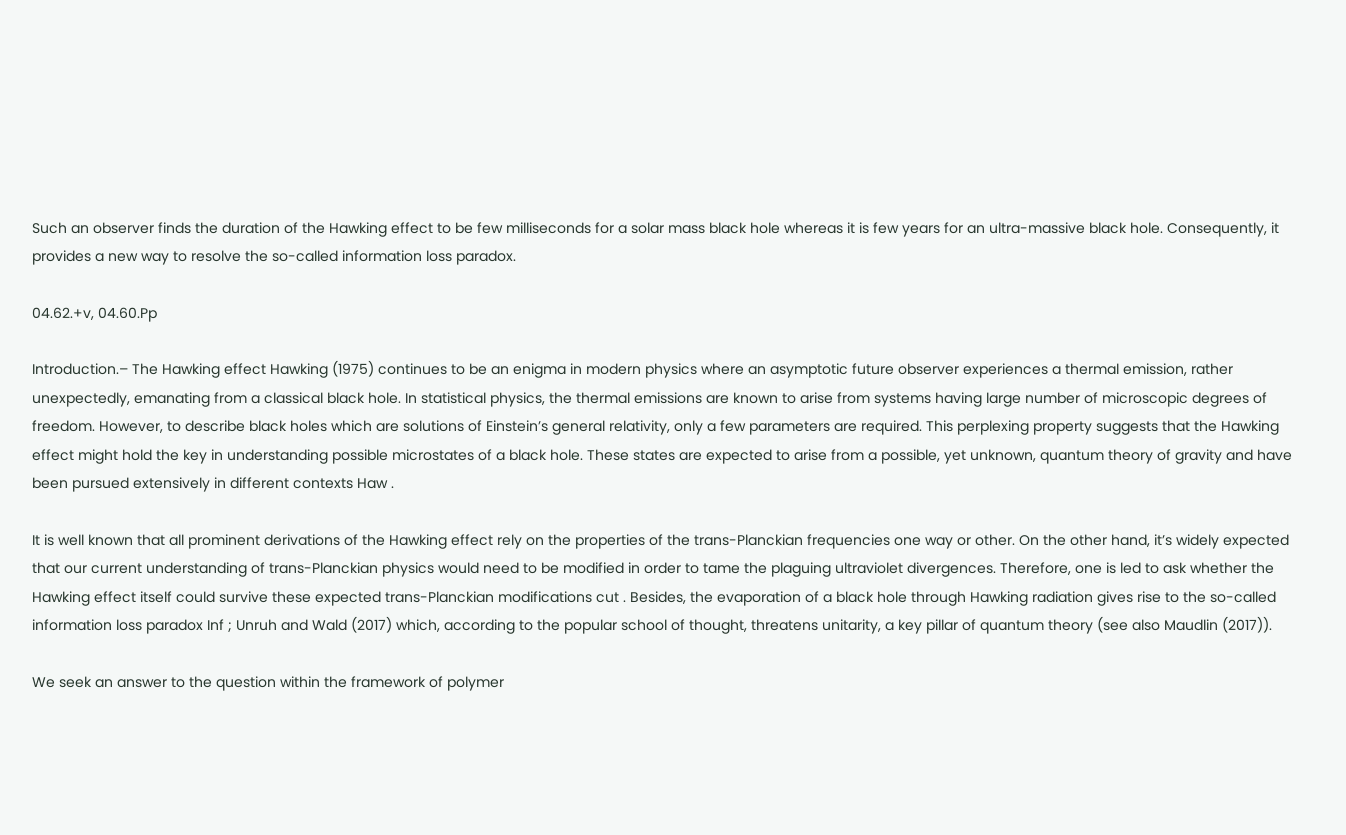Such an observer finds the duration of the Hawking effect to be few milliseconds for a solar mass black hole whereas it is few years for an ultra-massive black hole. Consequently, it provides a new way to resolve the so-called information loss paradox.

04.62.+v, 04.60.Pp

Introduction.– The Hawking effect Hawking (1975) continues to be an enigma in modern physics where an asymptotic future observer experiences a thermal emission, rather unexpectedly, emanating from a classical black hole. In statistical physics, the thermal emissions are known to arise from systems having large number of microscopic degrees of freedom. However, to describe black holes which are solutions of Einstein’s general relativity, only a few parameters are required. This perplexing property suggests that the Hawking effect might hold the key in understanding possible microstates of a black hole. These states are expected to arise from a possible, yet unknown, quantum theory of gravity and have been pursued extensively in different contexts Haw .

It is well known that all prominent derivations of the Hawking effect rely on the properties of the trans-Planckian frequencies one way or other. On the other hand, it’s widely expected that our current understanding of trans-Planckian physics would need to be modified in order to tame the plaguing ultraviolet divergences. Therefore, one is led to ask whether the Hawking effect itself could survive these expected trans-Planckian modifications cut . Besides, the evaporation of a black hole through Hawking radiation gives rise to the so-called information loss paradox Inf ; Unruh and Wald (2017) which, according to the popular school of thought, threatens unitarity, a key pillar of quantum theory (see also Maudlin (2017)).

We seek an answer to the question within the framework of polymer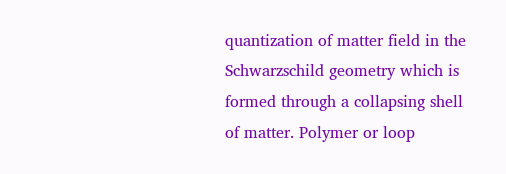quantization of matter field in the Schwarzschild geometry which is formed through a collapsing shell of matter. Polymer or loop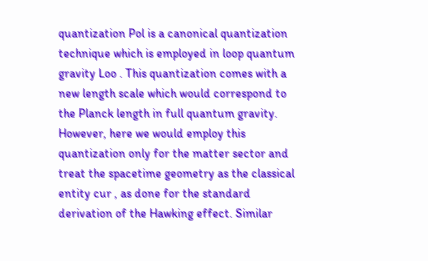quantization Pol is a canonical quantization technique which is employed in loop quantum gravity Loo . This quantization comes with a new length scale which would correspond to the Planck length in full quantum gravity. However, here we would employ this quantization only for the matter sector and treat the spacetime geometry as the classical entity cur , as done for the standard derivation of the Hawking effect. Similar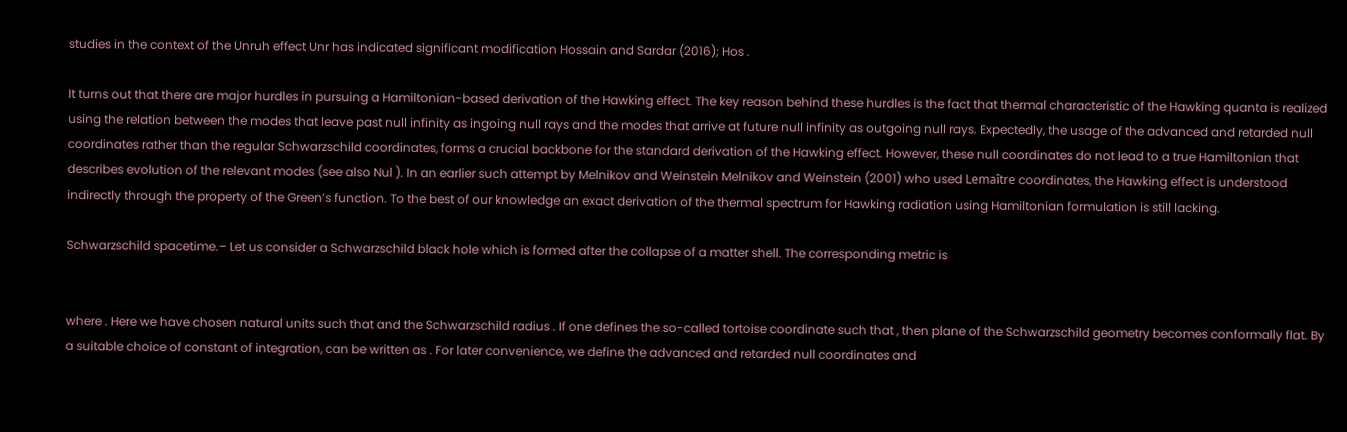studies in the context of the Unruh effect Unr has indicated significant modification Hossain and Sardar (2016); Hos .

It turns out that there are major hurdles in pursuing a Hamiltonian-based derivation of the Hawking effect. The key reason behind these hurdles is the fact that thermal characteristic of the Hawking quanta is realized using the relation between the modes that leave past null infinity as ingoing null rays and the modes that arrive at future null infinity as outgoing null rays. Expectedly, the usage of the advanced and retarded null coordinates rather than the regular Schwarzschild coordinates, forms a crucial backbone for the standard derivation of the Hawking effect. However, these null coordinates do not lead to a true Hamiltonian that describes evolution of the relevant modes (see also Nul ). In an earlier such attempt by Melnikov and Weinstein Melnikov and Weinstein (2001) who used Lemaître coordinates, the Hawking effect is understood indirectly through the property of the Green’s function. To the best of our knowledge an exact derivation of the thermal spectrum for Hawking radiation using Hamiltonian formulation is still lacking.

Schwarzschild spacetime.– Let us consider a Schwarzschild black hole which is formed after the collapse of a matter shell. The corresponding metric is


where . Here we have chosen natural units such that and the Schwarzschild radius . If one defines the so-called tortoise coordinate such that , then plane of the Schwarzschild geometry becomes conformally flat. By a suitable choice of constant of integration, can be written as . For later convenience, we define the advanced and retarded null coordinates and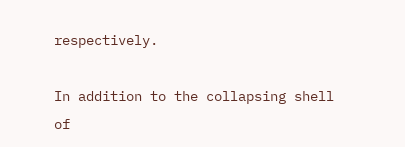respectively.

In addition to the collapsing shell of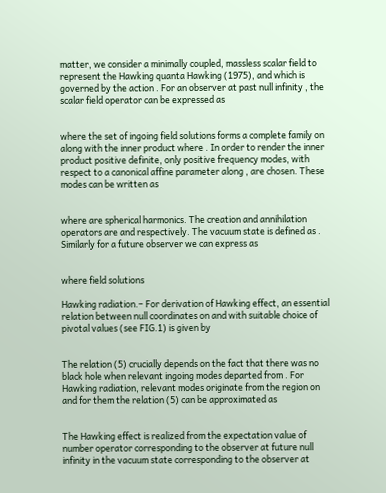matter, we consider a minimally coupled, massless scalar field to represent the Hawking quanta Hawking (1975), and which is governed by the action . For an observer at past null infinity , the scalar field operator can be expressed as


where the set of ingoing field solutions forms a complete family on along with the inner product where . In order to render the inner product positive definite, only positive frequency modes, with respect to a canonical affine parameter along , are chosen. These modes can be written as


where are spherical harmonics. The creation and annihilation operators are and respectively. The vacuum state is defined as . Similarly for a future observer we can express as


where field solutions

Hawking radiation.– For derivation of Hawking effect, an essential relation between null coordinates on and with suitable choice of pivotal values (see FIG.1) is given by


The relation (5) crucially depends on the fact that there was no black hole when relevant ingoing modes departed from . For Hawking radiation, relevant modes originate from the region on and for them the relation (5) can be approximated as


The Hawking effect is realized from the expectation value of number operator corresponding to the observer at future null infinity in the vacuum state corresponding to the observer at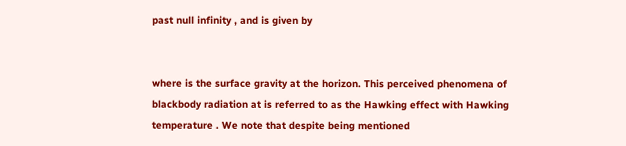past null infinity , and is given by


where is the surface gravity at the horizon. This perceived phenomena of blackbody radiation at is referred to as the Hawking effect with Hawking temperature . We note that despite being mentioned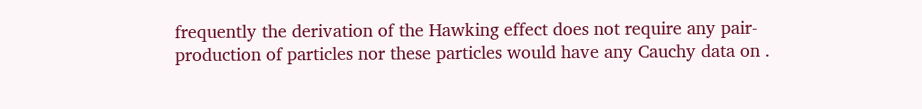frequently the derivation of the Hawking effect does not require any pair-production of particles nor these particles would have any Cauchy data on .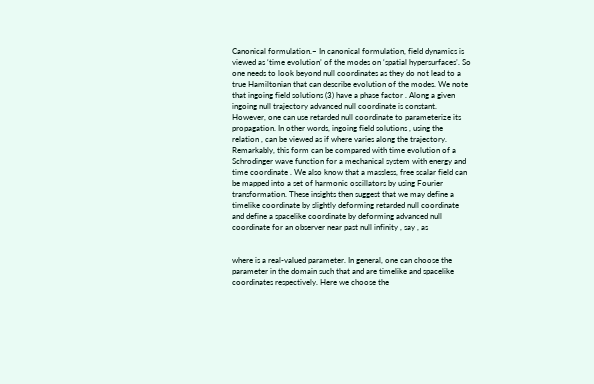Canonical formulation.– In canonical formulation, field dynamics is viewed as ‘time evolution’ of the modes on ‘spatial hypersurfaces’. So one needs to look beyond null coordinates as they do not lead to a true Hamiltonian that can describe evolution of the modes. We note that ingoing field solutions (3) have a phase factor . Along a given ingoing null trajectory advanced null coordinate is constant. However, one can use retarded null coordinate to parameterize its propagation. In other words, ingoing field solutions , using the relation , can be viewed as if where varies along the trajectory. Remarkably, this form can be compared with time evolution of a Schrodinger wave function for a mechanical system with energy and time coordinate . We also know that a massless, free scalar field can be mapped into a set of harmonic oscillators by using Fourier transformation. These insights then suggest that we may define a timelike coordinate by slightly deforming retarded null coordinate and define a spacelike coordinate by deforming advanced null coordinate for an observer near past null infinity , say , as


where is a real-valued parameter. In general, one can choose the parameter in the domain such that and are timelike and spacelike coordinates respectively. Here we choose the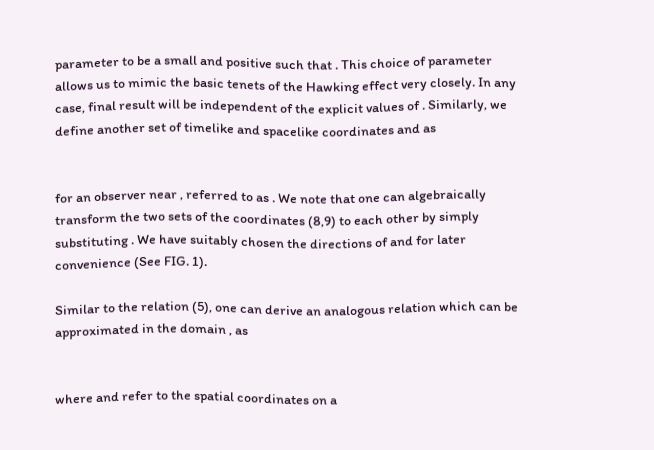parameter to be a small and positive such that . This choice of parameter allows us to mimic the basic tenets of the Hawking effect very closely. In any case, final result will be independent of the explicit values of . Similarly, we define another set of timelike and spacelike coordinates and as


for an observer near , referred to as . We note that one can algebraically transform the two sets of the coordinates (8,9) to each other by simply substituting . We have suitably chosen the directions of and for later convenience (See FIG. 1).

Similar to the relation (5), one can derive an analogous relation which can be approximated in the domain , as


where and refer to the spatial coordinates on a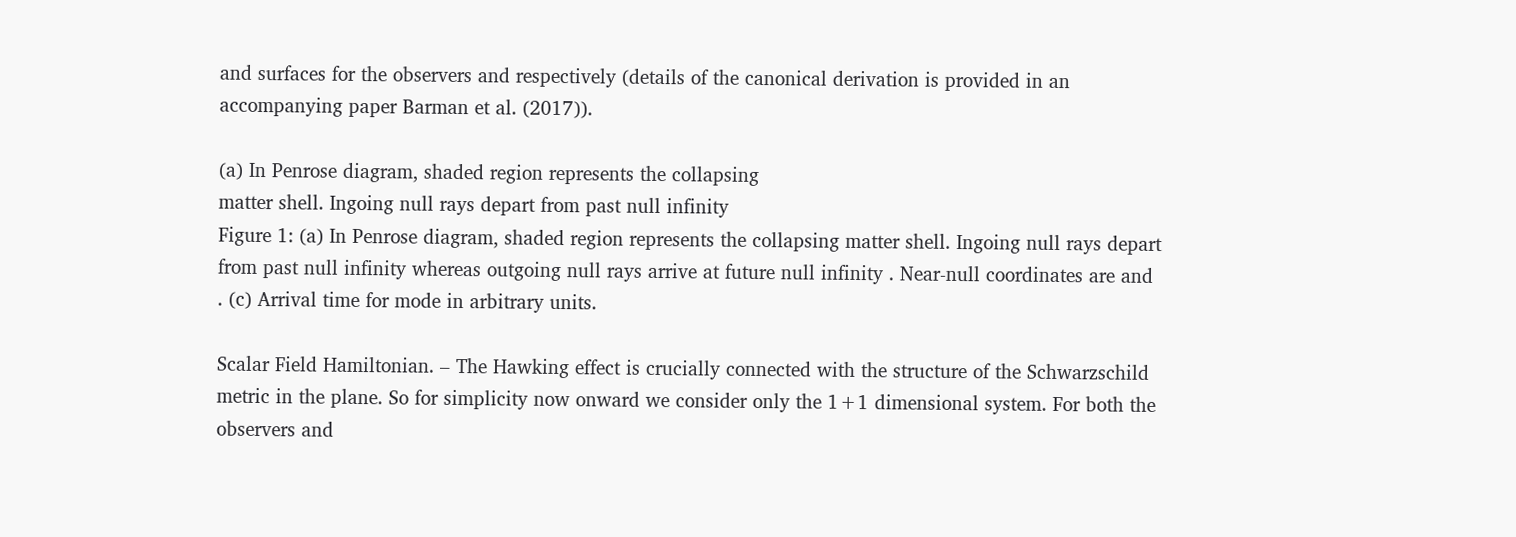and surfaces for the observers and respectively (details of the canonical derivation is provided in an accompanying paper Barman et al. (2017)).

(a) In Penrose diagram, shaded region represents the collapsing
matter shell. Ingoing null rays depart from past null infinity
Figure 1: (a) In Penrose diagram, shaded region represents the collapsing matter shell. Ingoing null rays depart from past null infinity whereas outgoing null rays arrive at future null infinity . Near-null coordinates are and . (c) Arrival time for mode in arbitrary units.

Scalar Field Hamiltonian. – The Hawking effect is crucially connected with the structure of the Schwarzschild metric in the plane. So for simplicity now onward we consider only the 1+1 dimensional system. For both the observers and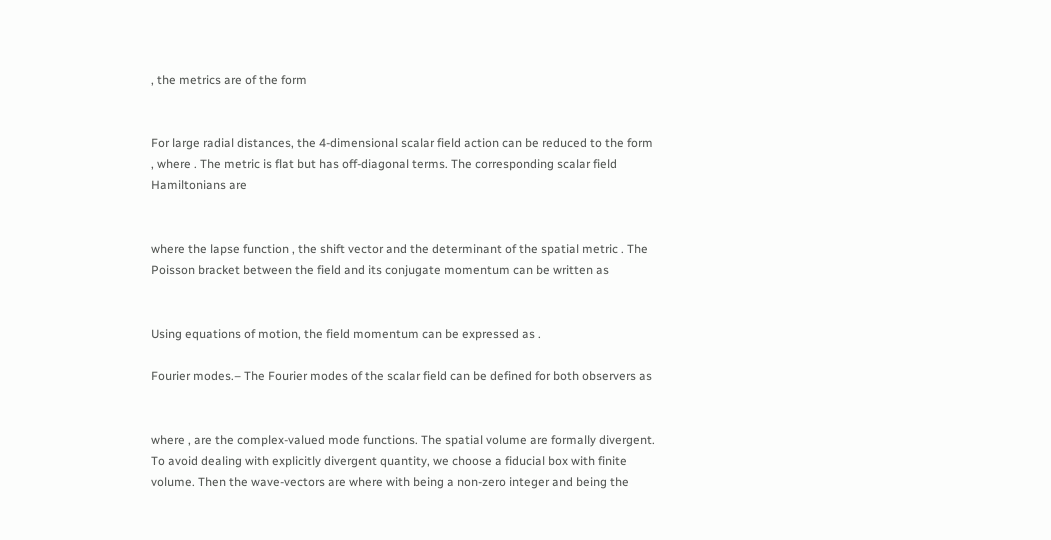, the metrics are of the form


For large radial distances, the 4-dimensional scalar field action can be reduced to the form , where . The metric is flat but has off-diagonal terms. The corresponding scalar field Hamiltonians are


where the lapse function , the shift vector and the determinant of the spatial metric . The Poisson bracket between the field and its conjugate momentum can be written as


Using equations of motion, the field momentum can be expressed as .

Fourier modes.– The Fourier modes of the scalar field can be defined for both observers as


where , are the complex-valued mode functions. The spatial volume are formally divergent. To avoid dealing with explicitly divergent quantity, we choose a fiducial box with finite volume. Then the wave-vectors are where with being a non-zero integer and being the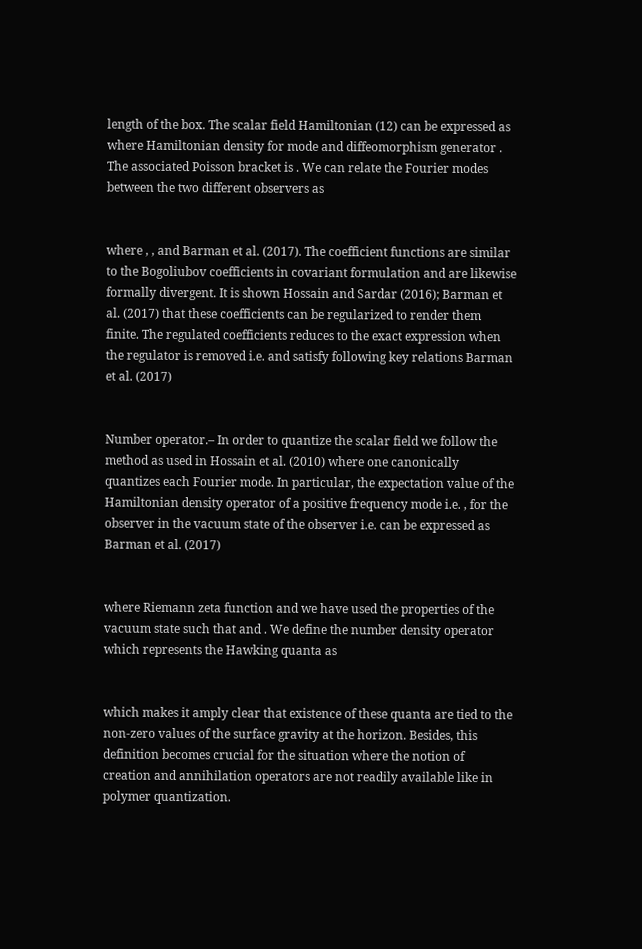length of the box. The scalar field Hamiltonian (12) can be expressed as where Hamiltonian density for mode and diffeomorphism generator . The associated Poisson bracket is . We can relate the Fourier modes between the two different observers as


where , , and Barman et al. (2017). The coefficient functions are similar to the Bogoliubov coefficients in covariant formulation and are likewise formally divergent. It is shown Hossain and Sardar (2016); Barman et al. (2017) that these coefficients can be regularized to render them finite. The regulated coefficients reduces to the exact expression when the regulator is removed i.e. and satisfy following key relations Barman et al. (2017)


Number operator.– In order to quantize the scalar field we follow the method as used in Hossain et al. (2010) where one canonically quantizes each Fourier mode. In particular, the expectation value of the Hamiltonian density operator of a positive frequency mode i.e. , for the observer in the vacuum state of the observer i.e. can be expressed as Barman et al. (2017)


where Riemann zeta function and we have used the properties of the vacuum state such that and . We define the number density operator which represents the Hawking quanta as


which makes it amply clear that existence of these quanta are tied to the non-zero values of the surface gravity at the horizon. Besides, this definition becomes crucial for the situation where the notion of creation and annihilation operators are not readily available like in polymer quantization.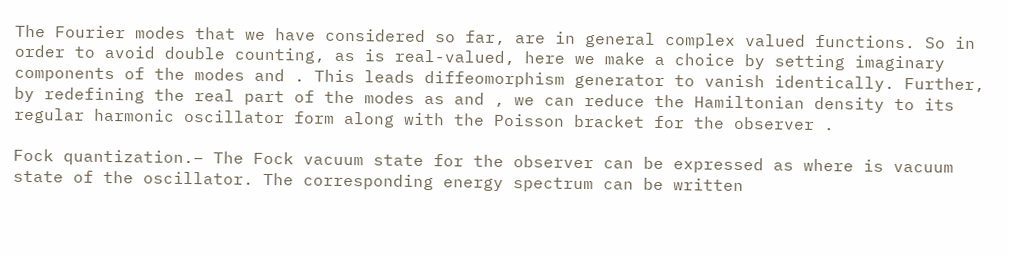The Fourier modes that we have considered so far, are in general complex valued functions. So in order to avoid double counting, as is real-valued, here we make a choice by setting imaginary components of the modes and . This leads diffeomorphism generator to vanish identically. Further, by redefining the real part of the modes as and , we can reduce the Hamiltonian density to its regular harmonic oscillator form along with the Poisson bracket for the observer .

Fock quantization.– The Fock vacuum state for the observer can be expressed as where is vacuum state of the oscillator. The corresponding energy spectrum can be written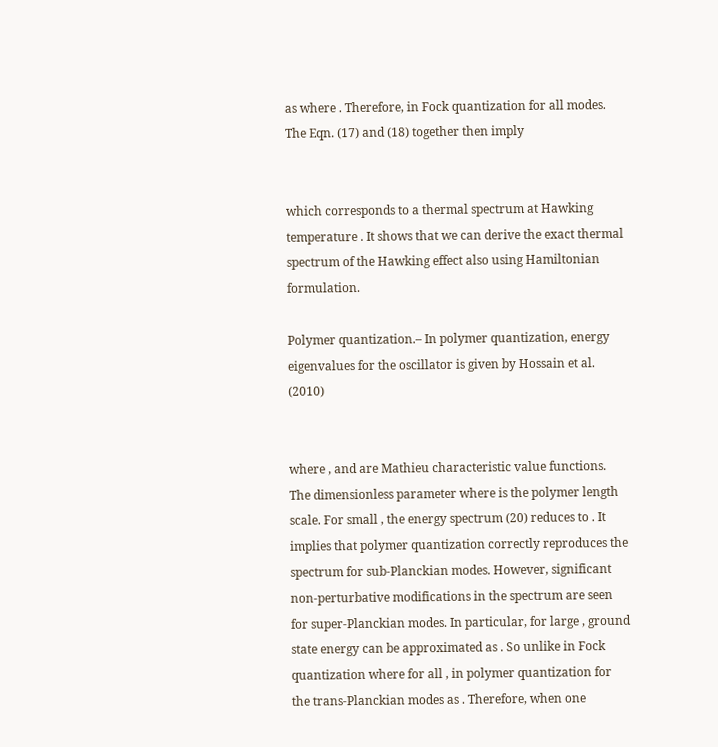as where . Therefore, in Fock quantization for all modes. The Eqn. (17) and (18) together then imply


which corresponds to a thermal spectrum at Hawking temperature . It shows that we can derive the exact thermal spectrum of the Hawking effect also using Hamiltonian formulation.

Polymer quantization.– In polymer quantization, energy eigenvalues for the oscillator is given by Hossain et al. (2010)


where , and are Mathieu characteristic value functions. The dimensionless parameter where is the polymer length scale. For small , the energy spectrum (20) reduces to . It implies that polymer quantization correctly reproduces the spectrum for sub-Planckian modes. However, significant non-perturbative modifications in the spectrum are seen for super-Planckian modes. In particular, for large , ground state energy can be approximated as . So unlike in Fock quantization where for all , in polymer quantization for the trans-Planckian modes as . Therefore, when one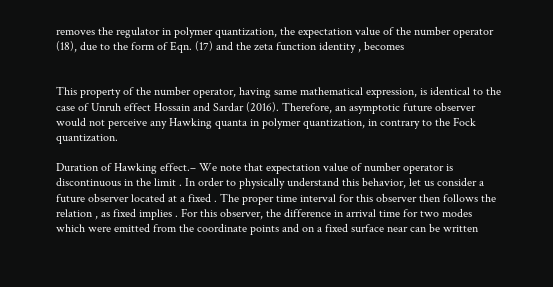removes the regulator in polymer quantization, the expectation value of the number operator (18), due to the form of Eqn. (17) and the zeta function identity , becomes


This property of the number operator, having same mathematical expression, is identical to the case of Unruh effect Hossain and Sardar (2016). Therefore, an asymptotic future observer would not perceive any Hawking quanta in polymer quantization, in contrary to the Fock quantization.

Duration of Hawking effect.– We note that expectation value of number operator is discontinuous in the limit . In order to physically understand this behavior, let us consider a future observer located at a fixed . The proper time interval for this observer then follows the relation , as fixed implies . For this observer, the difference in arrival time for two modes which were emitted from the coordinate points and on a fixed surface near can be written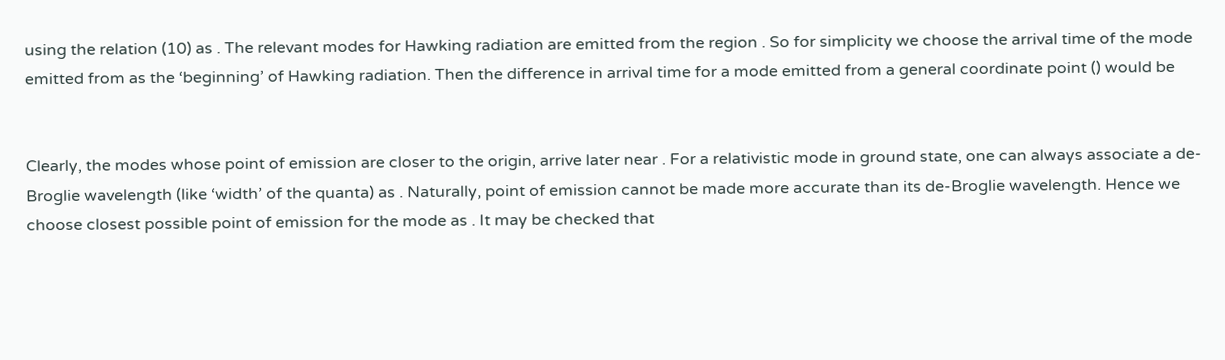using the relation (10) as . The relevant modes for Hawking radiation are emitted from the region . So for simplicity we choose the arrival time of the mode emitted from as the ‘beginning’ of Hawking radiation. Then the difference in arrival time for a mode emitted from a general coordinate point () would be


Clearly, the modes whose point of emission are closer to the origin, arrive later near . For a relativistic mode in ground state, one can always associate a de-Broglie wavelength (like ‘width’ of the quanta) as . Naturally, point of emission cannot be made more accurate than its de-Broglie wavelength. Hence we choose closest possible point of emission for the mode as . It may be checked that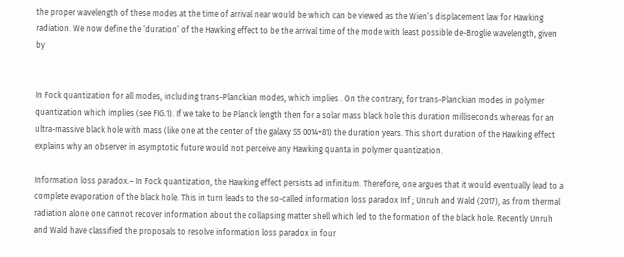the proper wavelength of these modes at the time of arrival near would be which can be viewed as the Wien’s displacement law for Hawking radiation. We now define the ‘duration’ of the Hawking effect to be the arrival time of the mode with least possible de-Broglie wavelength, given by


In Fock quantization for all modes, including trans-Planckian modes, which implies . On the contrary, for trans-Planckian modes in polymer quantization which implies (see FIG.1). If we take to be Planck length then for a solar mass black hole this duration milliseconds whereas for an ultra-massive black hole with mass (like one at the center of the galaxy S5 0014+81) the duration years. This short duration of the Hawking effect explains why an observer in asymptotic future would not perceive any Hawking quanta in polymer quantization.

Information loss paradox.– In Fock quantization, the Hawking effect persists ad infinitum. Therefore, one argues that it would eventually lead to a complete evaporation of the black hole. This in turn leads to the so-called information loss paradox Inf ; Unruh and Wald (2017), as from thermal radiation alone one cannot recover information about the collapsing matter shell which led to the formation of the black hole. Recently Unruh and Wald have classified the proposals to resolve information loss paradox in four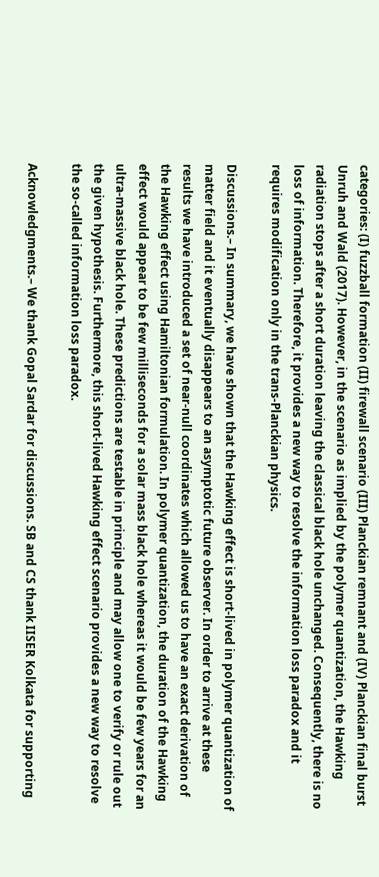categories: (I) fuzzball formation (II) firewall scenario (III) Planckian remnant and (IV) Planckian final burst Unruh and Wald (2017). However, in the scenario as implied by the polymer quantization, the Hawking radiation stops after a short duration leaving the classical black hole unchanged. Consequently, there is no loss of information. Therefore, it provides a new way to resolve the information loss paradox and it requires modification only in the trans-Planckian physics.

Discussions.– In summary, we have shown that the Hawking effect is short-lived in polymer quantization of matter field and it eventually disappears to an asymptotic future observer. In order to arrive at these results we have introduced a set of near-null coordinates which allowed us to have an exact derivation of the Hawking effect using Hamiltonian formulation. In polymer quantization, the duration of the Hawking effect would appear to be few milliseconds for a solar mass black hole whereas it would be few years for an ultra-massive black hole. These predictions are testable in principle and may allow one to verify or rule out the given hypothesis. Furthermore, this short-lived Hawking effect scenario provides a new way to resolve the so-called information loss paradox.

Acknowledgments.– We thank Gopal Sardar for discussions. SB and CS thank IISER Kolkata for supporting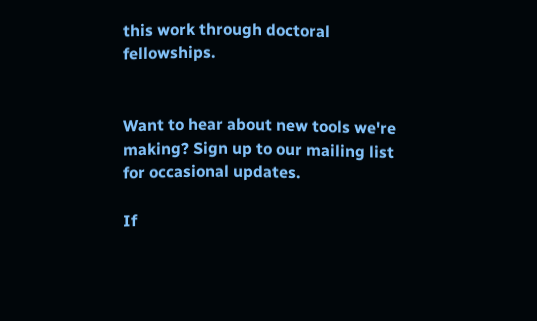this work through doctoral fellowships.


Want to hear about new tools we're making? Sign up to our mailing list for occasional updates.

If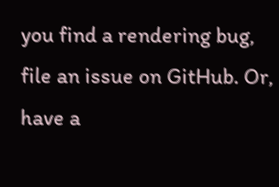you find a rendering bug, file an issue on GitHub. Or, have a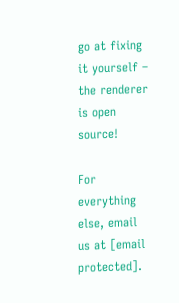go at fixing it yourself – the renderer is open source!

For everything else, email us at [email protected].